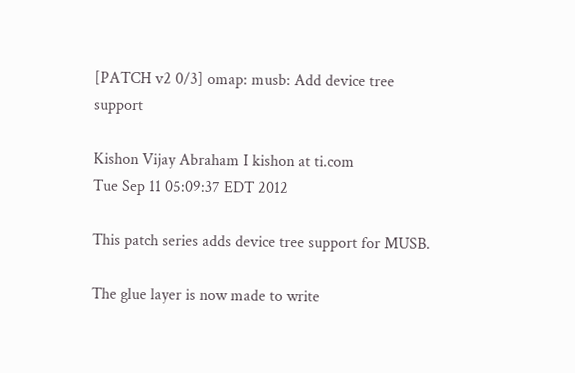[PATCH v2 0/3] omap: musb: Add device tree support

Kishon Vijay Abraham I kishon at ti.com
Tue Sep 11 05:09:37 EDT 2012

This patch series adds device tree support for MUSB.

The glue layer is now made to write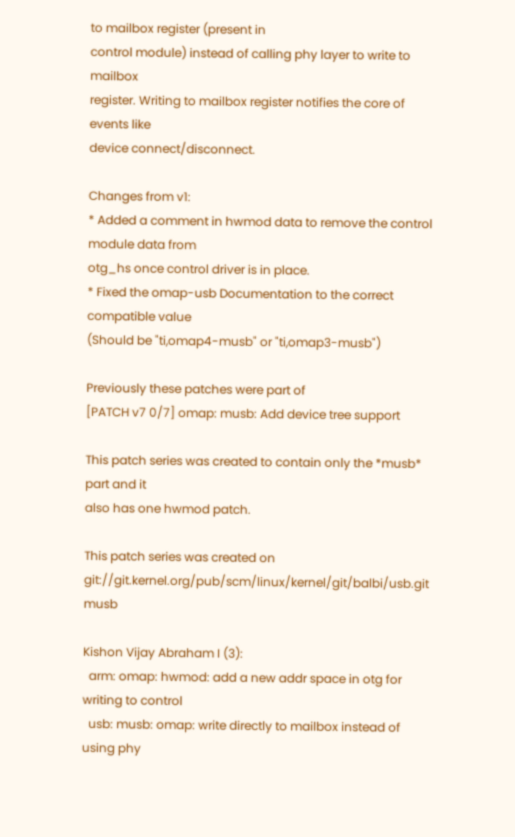to mailbox register (present in
control module) instead of calling phy layer to write to mailbox
register. Writing to mailbox register notifies the core of events like
device connect/disconnect.

Changes from v1:
* Added a comment in hwmod data to remove the control module data from
otg_hs once control driver is in place.
* Fixed the omap-usb Documentation to the correct compatible value
(Should be "ti,omap4-musb" or "ti,omap3-musb")

Previously these patches were part of
[PATCH v7 0/7] omap: musb: Add device tree support

This patch series was created to contain only the *musb* part and it
also has one hwmod patch.

This patch series was created on
git://git.kernel.org/pub/scm/linux/kernel/git/balbi/usb.git musb

Kishon Vijay Abraham I (3):
  arm: omap: hwmod: add a new addr space in otg for writing to control
  usb: musb: omap: write directly to mailbox instead of using phy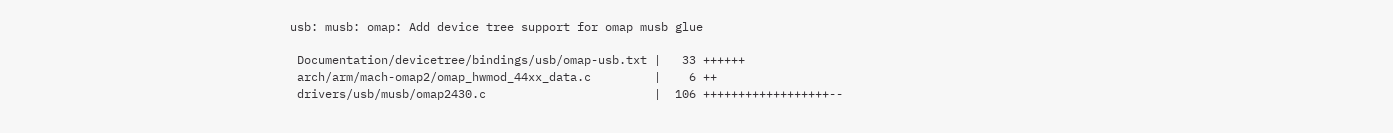usb: musb: omap: Add device tree support for omap musb glue

 Documentation/devicetree/bindings/usb/omap-usb.txt |   33 ++++++
 arch/arm/mach-omap2/omap_hwmod_44xx_data.c         |    6 ++
 drivers/usb/musb/omap2430.c                        |  106 ++++++++++++++++++--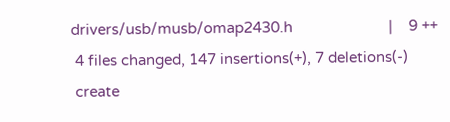drivers/usb/musb/omap2430.h                        |    9 ++
 4 files changed, 147 insertions(+), 7 deletions(-)
 create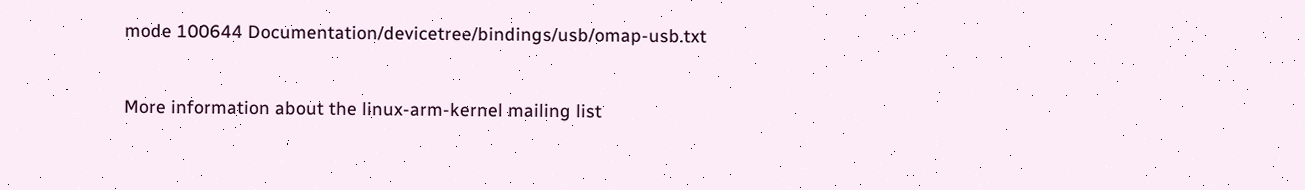mode 100644 Documentation/devicetree/bindings/usb/omap-usb.txt


More information about the linux-arm-kernel mailing list